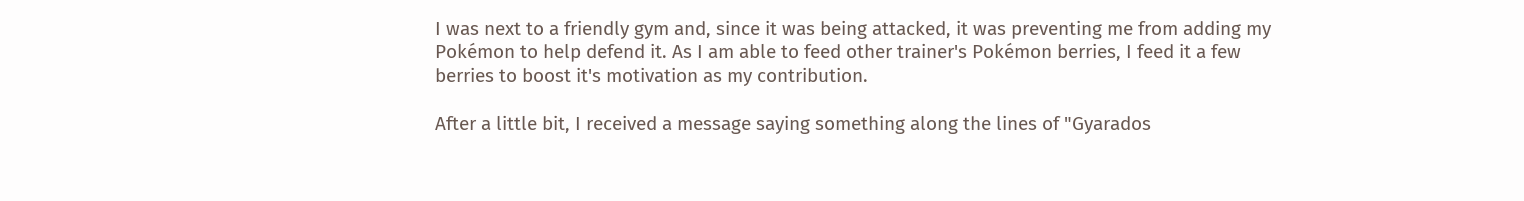I was next to a friendly gym and, since it was being attacked, it was preventing me from adding my Pokémon to help defend it. As I am able to feed other trainer's Pokémon berries, I feed it a few berries to boost it's motivation as my contribution.

After a little bit, I received a message saying something along the lines of "Gyarados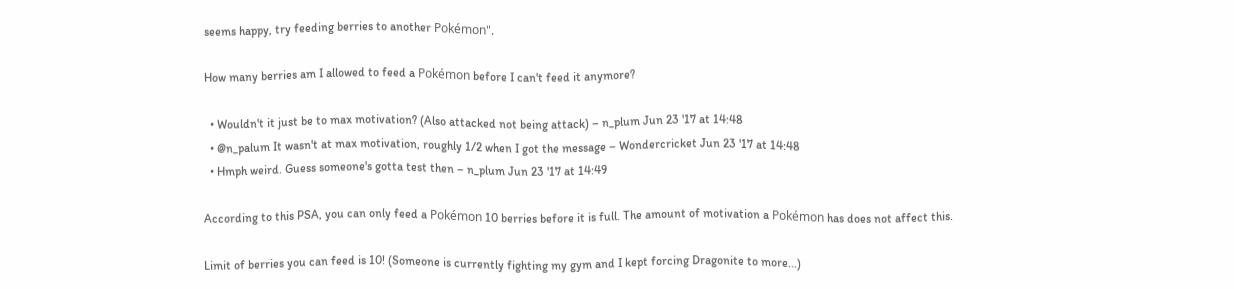seems happy, try feeding berries to another Pokémon".

How many berries am I allowed to feed a Pokémon before I can't feed it anymore?

  • Wouldn't it just be to max motivation? (Also attacked not being attack) – n_plum Jun 23 '17 at 14:48
  • @n_palum It wasn't at max motivation, roughly 1/2 when I got the message – Wondercricket Jun 23 '17 at 14:48
  • Hmph weird. Guess someone's gotta test then – n_plum Jun 23 '17 at 14:49

According to this PSA, you can only feed a Pokémon 10 berries before it is full. The amount of motivation a Pokémon has does not affect this.

Limit of berries you can feed is 10! (Someone is currently fighting my gym and I kept forcing Dragonite to more...)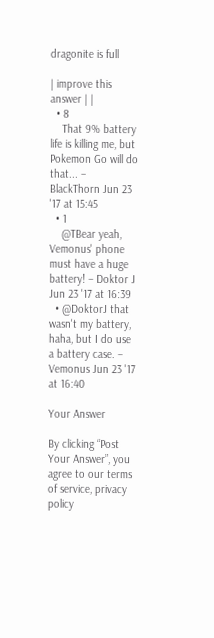dragonite is full

| improve this answer | |
  • 8
    That 9% battery life is killing me, but Pokemon Go will do that... – BlackThorn Jun 23 '17 at 15:45
  • 1
    @TBear yeah, Vemonus' phone must have a huge battery! – Doktor J Jun 23 '17 at 16:39
  • @DoktorJ that wasn't my battery, haha, but I do use a battery case. – Vemonus Jun 23 '17 at 16:40

Your Answer

By clicking “Post Your Answer”, you agree to our terms of service, privacy policy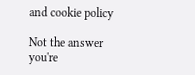and cookie policy

Not the answer you're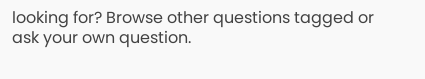looking for? Browse other questions tagged or ask your own question.